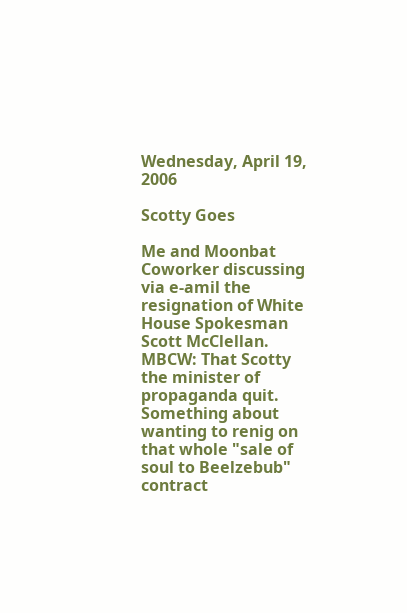Wednesday, April 19, 2006

Scotty Goes

Me and Moonbat Coworker discussing via e-amil the resignation of White House Spokesman Scott McClellan.
MBCW: That Scotty the minister of propaganda quit. Something about wanting to renig on that whole "sale of soul to Beelzebub" contract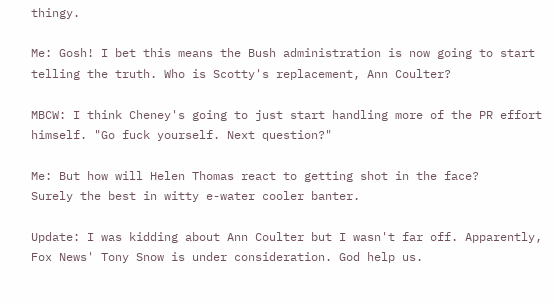thingy.

Me: Gosh! I bet this means the Bush administration is now going to start telling the truth. Who is Scotty's replacement, Ann Coulter?

MBCW: I think Cheney's going to just start handling more of the PR effort himself. "Go fuck yourself. Next question?"

Me: But how will Helen Thomas react to getting shot in the face?
Surely the best in witty e-water cooler banter.

Update: I was kidding about Ann Coulter but I wasn't far off. Apparently, Fox News' Tony Snow is under consideration. God help us.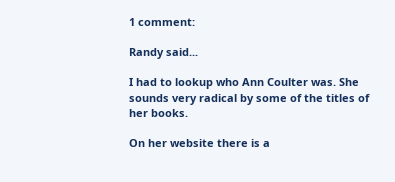1 comment:

Randy said...

I had to lookup who Ann Coulter was. She sounds very radical by some of the titles of her books.

On her website there is a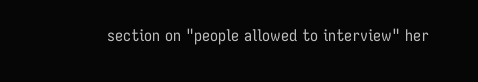section on "people allowed to interview" her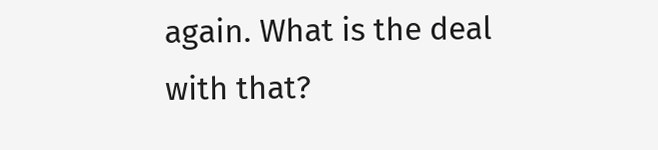again. What is the deal with that?